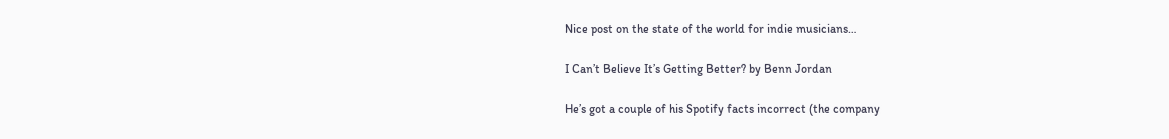Nice post on the state of the world for indie musicians…

I Can’t Believe It’s Getting Better? by Benn Jordan

He’s got a couple of his Spotify facts incorrect (the company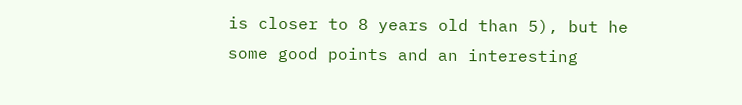is closer to 8 years old than 5), but he some good points and an interesting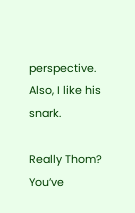perspective. Also, I like his snark.

Really Thom? You’ve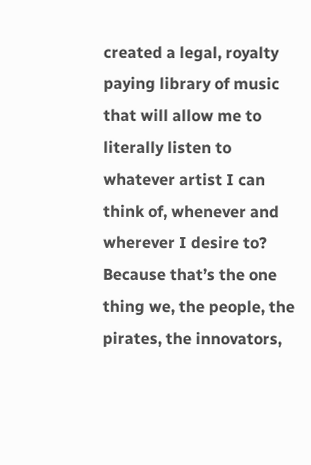created a legal, royalty paying library of music that will allow me to literally listen to whatever artist I can think of, whenever and wherever I desire to? Because that’s the one thing we, the people, the pirates, the innovators,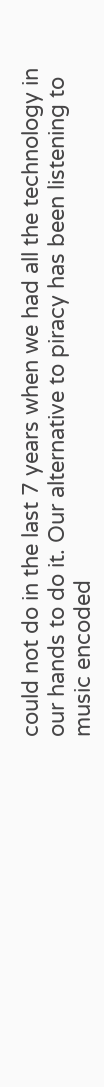could not do in the last 7 years when we had all the technology in our hands to do it. Our alternative to piracy has been listening to music encoded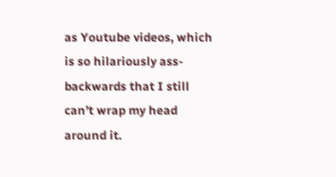as Youtube videos, which is so hilariously ass-backwards that I still can’t wrap my head around it.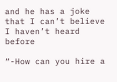and he has a joke that I can’t believe I haven’t heard before

“-How can you hire a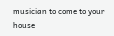musician to come to your house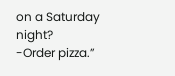on a Saturday night?
-Order pizza.”